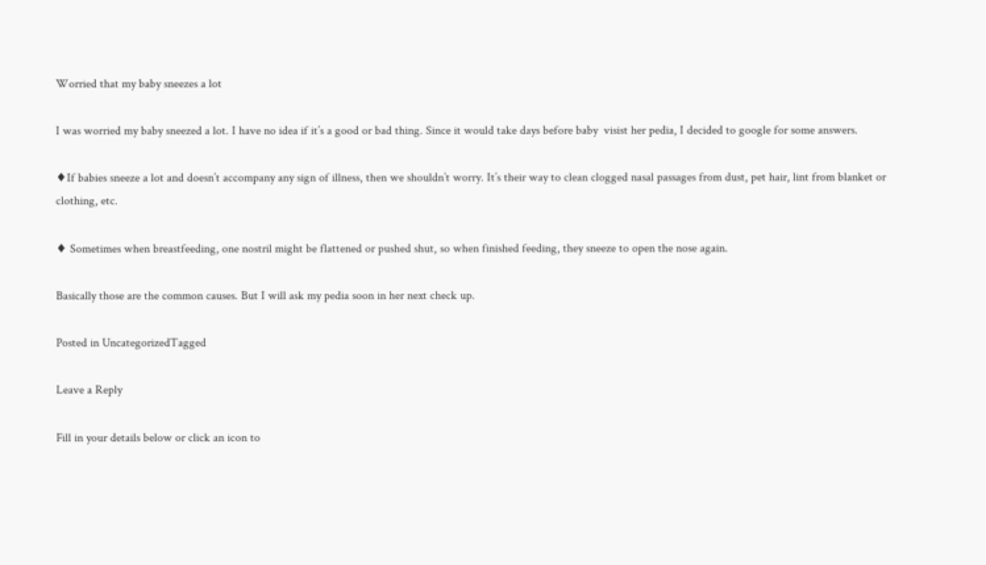Worried that my baby sneezes a lot

I was worried my baby sneezed a lot. I have no idea if it’s a good or bad thing. Since it would take days before baby  visist her pedia, I decided to google for some answers.

♦If babies sneeze a lot and doesn’t accompany any sign of illness, then we shouldn’t worry. It’s their way to clean clogged nasal passages from dust, pet hair, lint from blanket or clothing, etc.

♦ Sometimes when breastfeeding, one nostril might be flattened or pushed shut, so when finished feeding, they sneeze to open the nose again.

Basically those are the common causes. But I will ask my pedia soon in her next check up.

Posted in UncategorizedTagged

Leave a Reply

Fill in your details below or click an icon to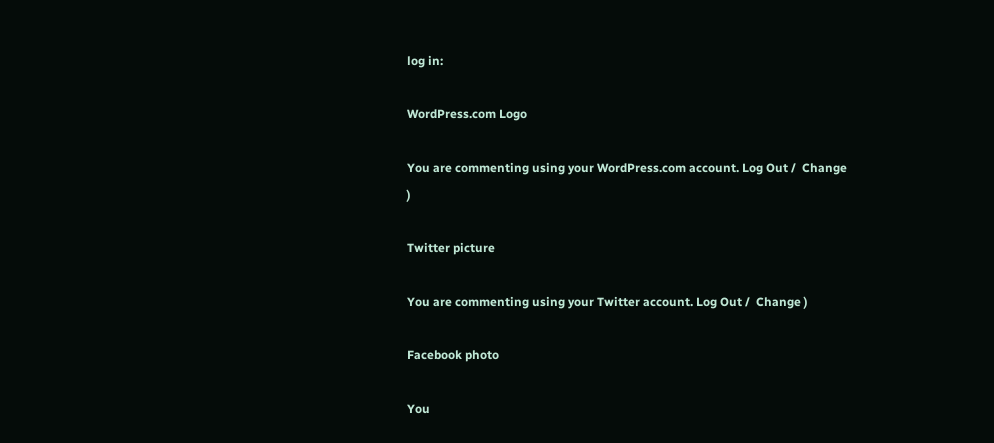log in:

WordPress.com Logo

You are commenting using your WordPress.com account. Log Out /  Change )

Twitter picture

You are commenting using your Twitter account. Log Out /  Change )

Facebook photo

You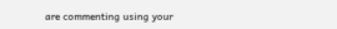are commenting using your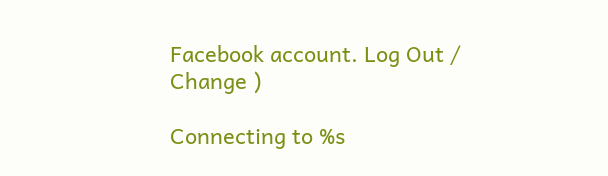Facebook account. Log Out /  Change )

Connecting to %s